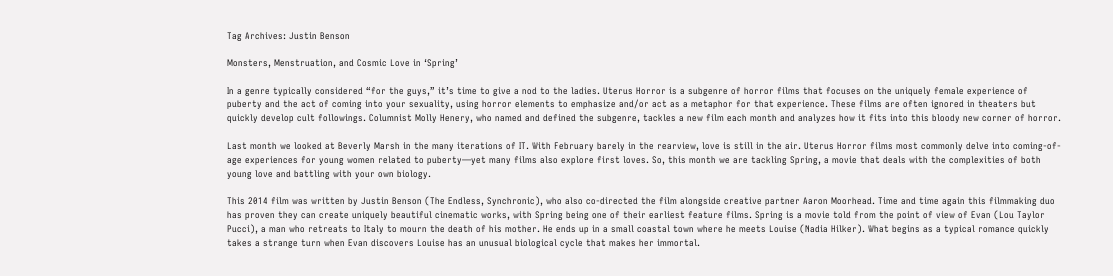Tag Archives: Justin Benson

Monsters, Menstruation, and Cosmic Love in ‘Spring’

In a genre typically considered “for the guys,” it’s time to give a nod to the ladies. Uterus Horror is a subgenre of horror films that focuses on the uniquely female experience of puberty and the act of coming into your sexuality, using horror elements to emphasize and/or act as a metaphor for that experience. These films are often ignored in theaters but quickly develop cult followings. Columnist Molly Henery, who named and defined the subgenre, tackles a new film each month and analyzes how it fits into this bloody new corner of horror.

Last month we looked at Beverly Marsh in the many iterations of IT. With February barely in the rearview, love is still in the air. Uterus Horror films most commonly delve into coming-of-age experiences for young women related to puberty—yet many films also explore first loves. So, this month we are tackling Spring, a movie that deals with the complexities of both young love and battling with your own biology.

This 2014 film was written by Justin Benson (The Endless, Synchronic), who also co-directed the film alongside creative partner Aaron Moorhead. Time and time again this filmmaking duo has proven they can create uniquely beautiful cinematic works, with Spring being one of their earliest feature films. Spring is a movie told from the point of view of Evan (Lou Taylor Pucci), a man who retreats to Italy to mourn the death of his mother. He ends up in a small coastal town where he meets Louise (Nadia Hilker). What begins as a typical romance quickly takes a strange turn when Evan discovers Louise has an unusual biological cycle that makes her immortal.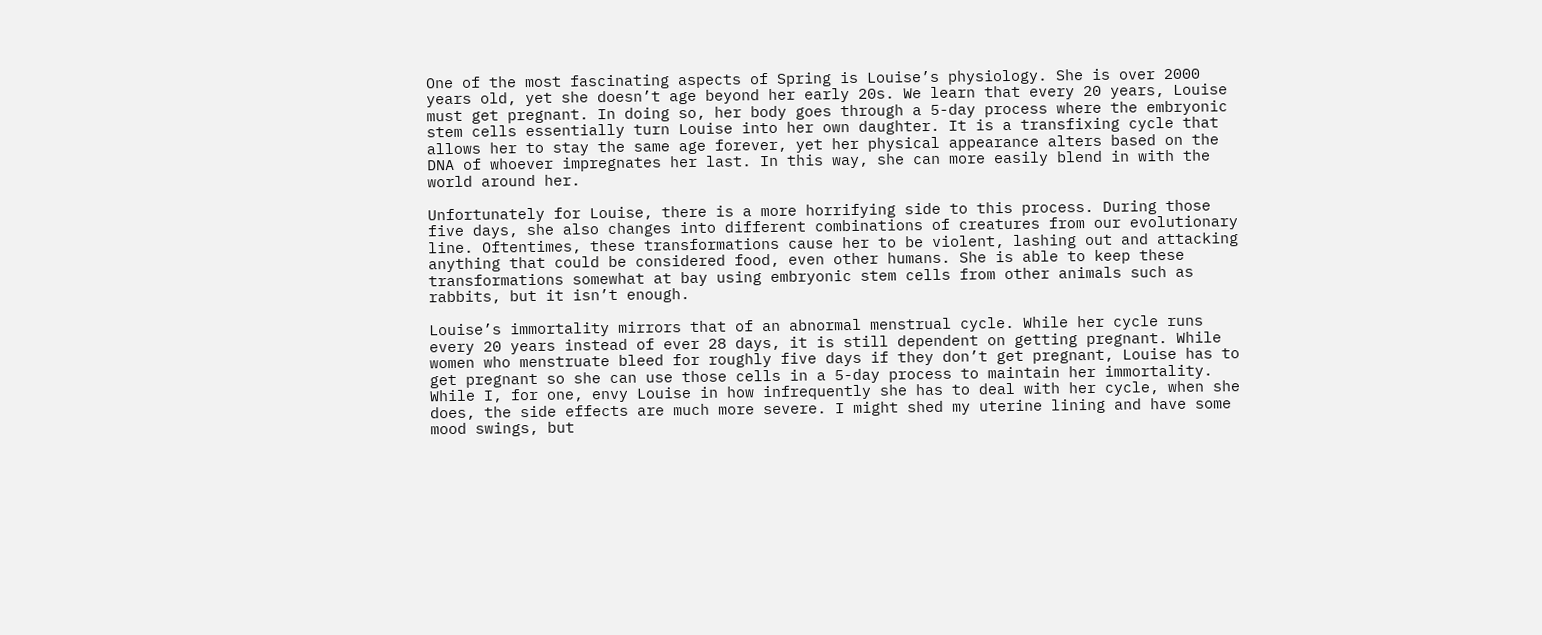One of the most fascinating aspects of Spring is Louise’s physiology. She is over 2000 years old, yet she doesn’t age beyond her early 20s. We learn that every 20 years, Louise must get pregnant. In doing so, her body goes through a 5-day process where the embryonic stem cells essentially turn Louise into her own daughter. It is a transfixing cycle that allows her to stay the same age forever, yet her physical appearance alters based on the DNA of whoever impregnates her last. In this way, she can more easily blend in with the world around her.

Unfortunately for Louise, there is a more horrifying side to this process. During those five days, she also changes into different combinations of creatures from our evolutionary line. Oftentimes, these transformations cause her to be violent, lashing out and attacking anything that could be considered food, even other humans. She is able to keep these transformations somewhat at bay using embryonic stem cells from other animals such as rabbits, but it isn’t enough.

Louise’s immortality mirrors that of an abnormal menstrual cycle. While her cycle runs every 20 years instead of ever 28 days, it is still dependent on getting pregnant. While women who menstruate bleed for roughly five days if they don’t get pregnant, Louise has to get pregnant so she can use those cells in a 5-day process to maintain her immortality. While I, for one, envy Louise in how infrequently she has to deal with her cycle, when she does, the side effects are much more severe. I might shed my uterine lining and have some mood swings, but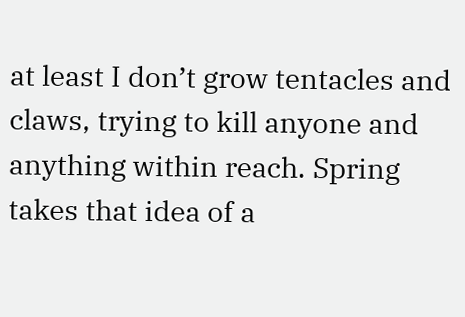at least I don’t grow tentacles and claws, trying to kill anyone and anything within reach. Spring takes that idea of a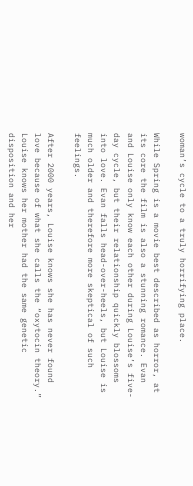woman’s cycle to a truly horrifying place.

While Spring is a movie best described as horror, at its core the film is also a stunning romance. Evan and Louise only know each other during Louise’s five-day cycle, but their relationship quickly blossoms into love. Evan falls head-over-heels, but Louise is much older and therefore more skeptical of such feelings.

After 2000 years, Louise knows she has never found love because of what she calls the “oxytocin theory.” Louise knows her mother had the same genetic disposition and her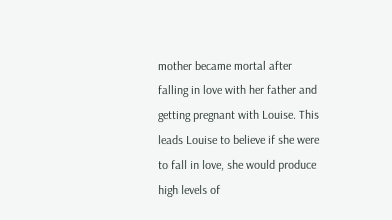mother became mortal after falling in love with her father and getting pregnant with Louise. This leads Louise to believe if she were to fall in love, she would produce high levels of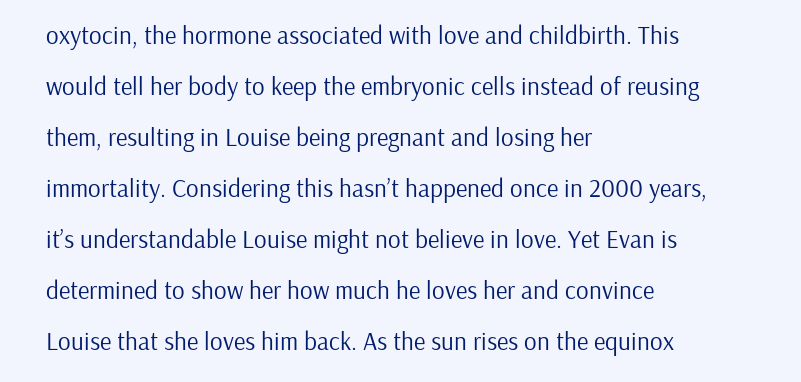oxytocin, the hormone associated with love and childbirth. This would tell her body to keep the embryonic cells instead of reusing them, resulting in Louise being pregnant and losing her immortality. Considering this hasn’t happened once in 2000 years, it’s understandable Louise might not believe in love. Yet Evan is determined to show her how much he loves her and convince Louise that she loves him back. As the sun rises on the equinox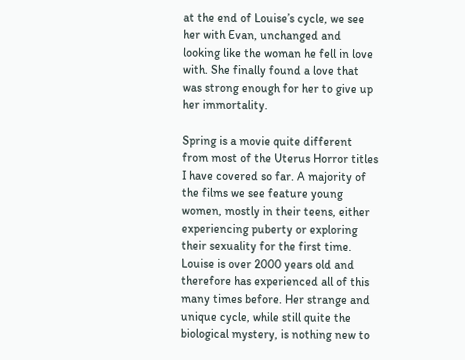at the end of Louise’s cycle, we see her with Evan, unchanged and looking like the woman he fell in love with. She finally found a love that was strong enough for her to give up her immortality.

Spring is a movie quite different from most of the Uterus Horror titles I have covered so far. A majority of the films we see feature young women, mostly in their teens, either experiencing puberty or exploring their sexuality for the first time. Louise is over 2000 years old and therefore has experienced all of this many times before. Her strange and unique cycle, while still quite the biological mystery, is nothing new to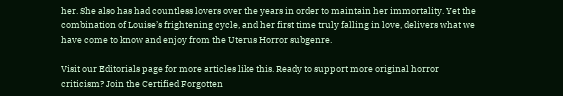her. She also has had countless lovers over the years in order to maintain her immortality. Yet the combination of Louise’s frightening cycle, and her first time truly falling in love, delivers what we have come to know and enjoy from the Uterus Horror subgenre.

Visit our Editorials page for more articles like this. Ready to support more original horror criticism? Join the Certified Forgotten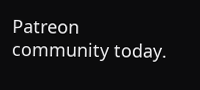Patreon community today.